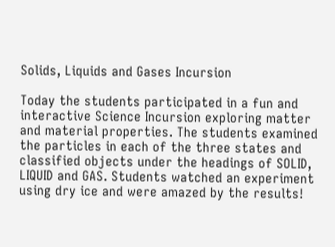Solids, Liquids and Gases Incursion

Today the students participated in a fun and interactive Science Incursion exploring matter and material properties. The students examined the particles in each of the three states and classified objects under the headings of SOLID, LIQUID and GAS. Students watched an experiment using dry ice and were amazed by the results!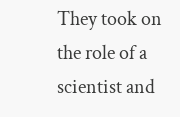They took on the role of a scientist and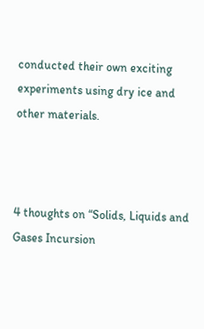conducted their own exciting experiments using dry ice and other materials.



4 thoughts on “Solids, Liquids and Gases Incursion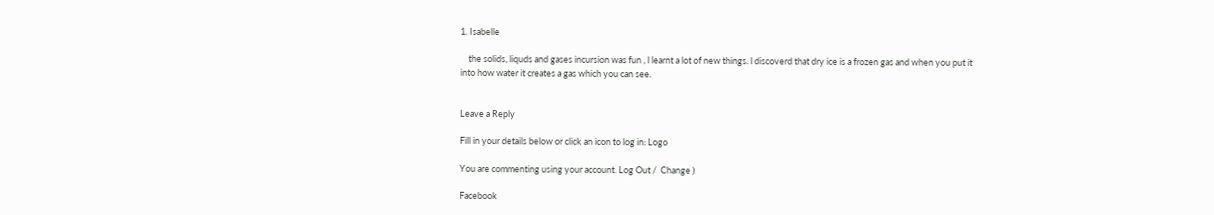1. Isabelle

    the solids, liquds and gases incursion was fun , l learnt a lot of new things. l discoverd that dry ice is a frozen gas and when you put it into how water it creates a gas which you can see.


Leave a Reply

Fill in your details below or click an icon to log in: Logo

You are commenting using your account. Log Out /  Change )

Facebook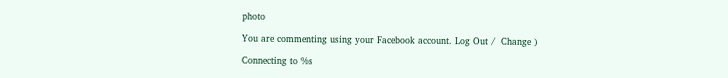photo

You are commenting using your Facebook account. Log Out /  Change )

Connecting to %s